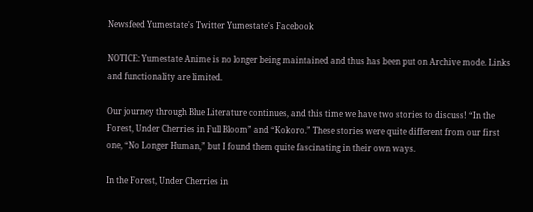Newsfeed Yumestate's Twitter Yumestate's Facebook

NOTICE: Yumestate Anime is no longer being maintained and thus has been put on Archive mode. Links and functionality are limited.

Our journey through Blue Literature continues, and this time we have two stories to discuss! “In the Forest, Under Cherries in Full Bloom” and “Kokoro.” These stories were quite different from our first one, “No Longer Human,” but I found them quite fascinating in their own ways.

In the Forest, Under Cherries in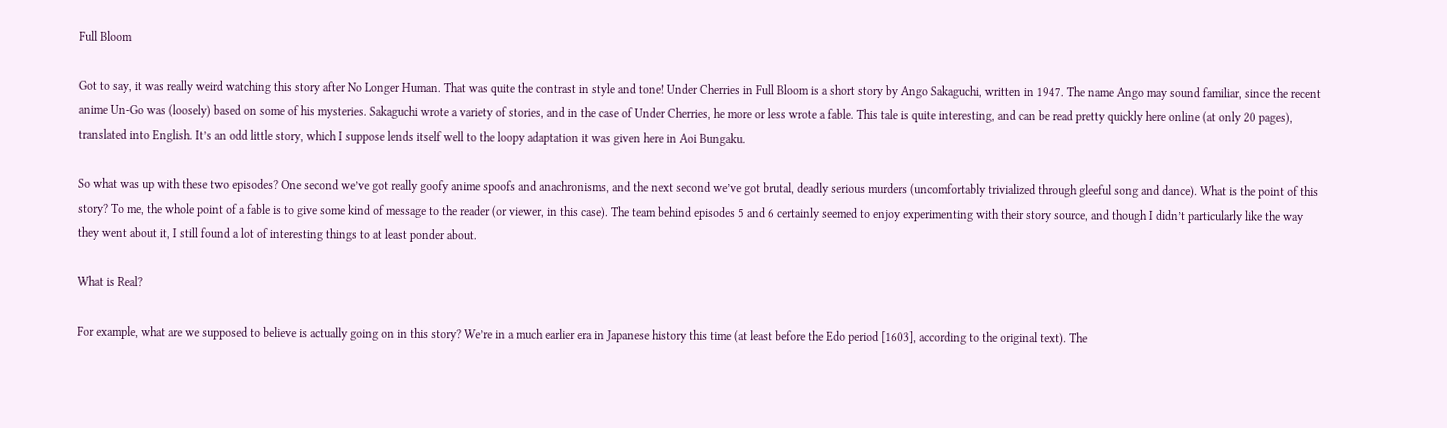Full Bloom

Got to say, it was really weird watching this story after No Longer Human. That was quite the contrast in style and tone! Under Cherries in Full Bloom is a short story by Ango Sakaguchi, written in 1947. The name Ango may sound familiar, since the recent anime Un-Go was (loosely) based on some of his mysteries. Sakaguchi wrote a variety of stories, and in the case of Under Cherries, he more or less wrote a fable. This tale is quite interesting, and can be read pretty quickly here online (at only 20 pages), translated into English. It’s an odd little story, which I suppose lends itself well to the loopy adaptation it was given here in Aoi Bungaku.

So what was up with these two episodes? One second we’ve got really goofy anime spoofs and anachronisms, and the next second we’ve got brutal, deadly serious murders (uncomfortably trivialized through gleeful song and dance). What is the point of this story? To me, the whole point of a fable is to give some kind of message to the reader (or viewer, in this case). The team behind episodes 5 and 6 certainly seemed to enjoy experimenting with their story source, and though I didn’t particularly like the way they went about it, I still found a lot of interesting things to at least ponder about.

What is Real?

For example, what are we supposed to believe is actually going on in this story? We’re in a much earlier era in Japanese history this time (at least before the Edo period [1603], according to the original text). The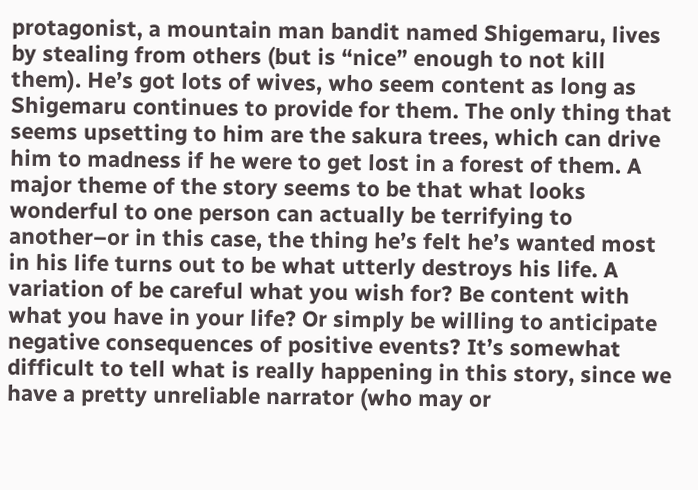protagonist, a mountain man bandit named Shigemaru, lives by stealing from others (but is “nice” enough to not kill them). He’s got lots of wives, who seem content as long as Shigemaru continues to provide for them. The only thing that seems upsetting to him are the sakura trees, which can drive him to madness if he were to get lost in a forest of them. A major theme of the story seems to be that what looks wonderful to one person can actually be terrifying to another–or in this case, the thing he’s felt he’s wanted most in his life turns out to be what utterly destroys his life. A variation of be careful what you wish for? Be content with what you have in your life? Or simply be willing to anticipate negative consequences of positive events? It’s somewhat difficult to tell what is really happening in this story, since we have a pretty unreliable narrator (who may or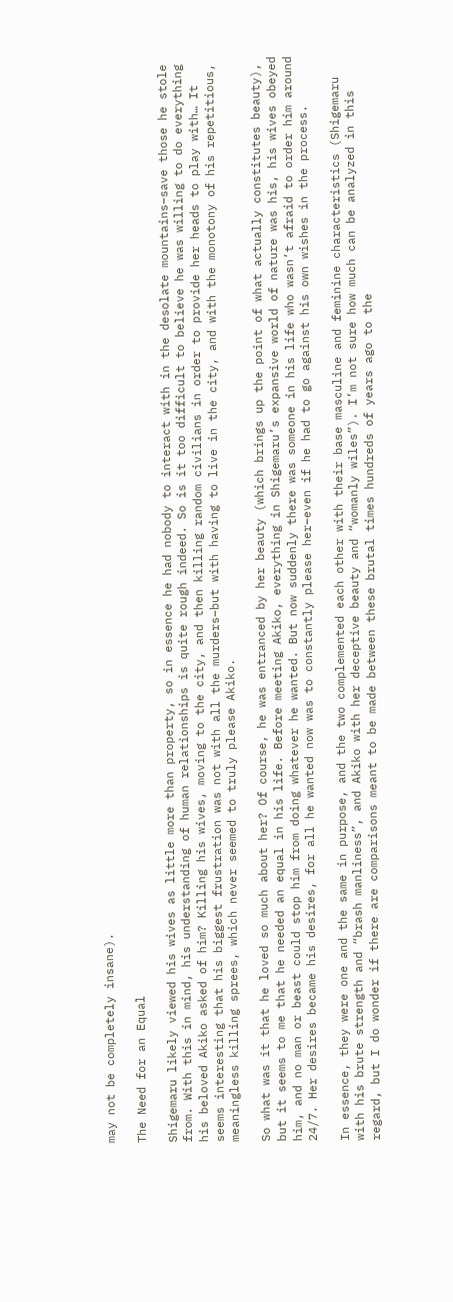may not be completely insane).

The Need for an Equal

Shigemaru likely viewed his wives as little more than property, so in essence he had nobody to interact with in the desolate mountains–save those he stole from. With this in mind, his understanding of human relationships is quite rough indeed. So is it too difficult to believe he was willing to do everything his beloved Akiko asked of him? Killing his wives, moving to the city, and then killing random civilians in order to provide her heads to play with… It seems interesting that his biggest frustration was not with all the murders–but with having to live in the city, and with the monotony of his repetitious, meaningless killing sprees, which never seemed to truly please Akiko.

So what was it that he loved so much about her? Of course, he was entranced by her beauty (which brings up the point of what actually constitutes beauty), but it seems to me that he needed an equal in his life. Before meeting Akiko, everything in Shigemaru’s expansive world of nature was his, his wives obeyed him, and no man or beast could stop him from doing whatever he wanted. But now suddenly there was someone in his life who wasn’t afraid to order him around 24/7. Her desires became his desires, for all he wanted now was to constantly please her–even if he had to go against his own wishes in the process.

In essence, they were one and the same in purpose, and the two complemented each other with their base masculine and feminine characteristics (Shigemaru with his brute strength and “brash manliness”, and Akiko with her deceptive beauty and “womanly wiles”). I’m not sure how much can be analyzed in this regard, but I do wonder if there are comparisons meant to be made between these brutal times hundreds of years ago to the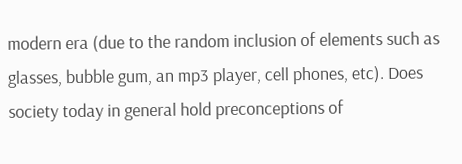modern era (due to the random inclusion of elements such as glasses, bubble gum, an mp3 player, cell phones, etc). Does society today in general hold preconceptions of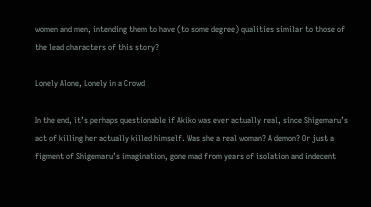women and men, intending them to have (to some degree) qualities similar to those of the lead characters of this story?

Lonely Alone, Lonely in a Crowd

In the end, it’s perhaps questionable if Akiko was ever actually real, since Shigemaru’s act of killing her actually killed himself. Was she a real woman? A demon? Or just a figment of Shigemaru’s imagination, gone mad from years of isolation and indecent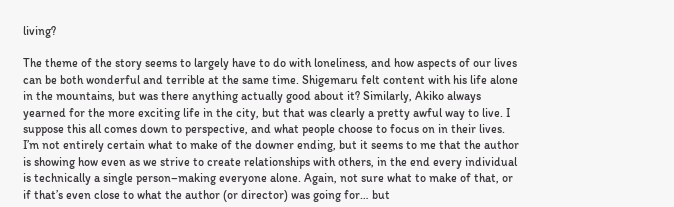living?

The theme of the story seems to largely have to do with loneliness, and how aspects of our lives can be both wonderful and terrible at the same time. Shigemaru felt content with his life alone in the mountains, but was there anything actually good about it? Similarly, Akiko always yearned for the more exciting life in the city, but that was clearly a pretty awful way to live. I suppose this all comes down to perspective, and what people choose to focus on in their lives. I’m not entirely certain what to make of the downer ending, but it seems to me that the author is showing how even as we strive to create relationships with others, in the end every individual is technically a single person–making everyone alone. Again, not sure what to make of that, or if that’s even close to what the author (or director) was going for… but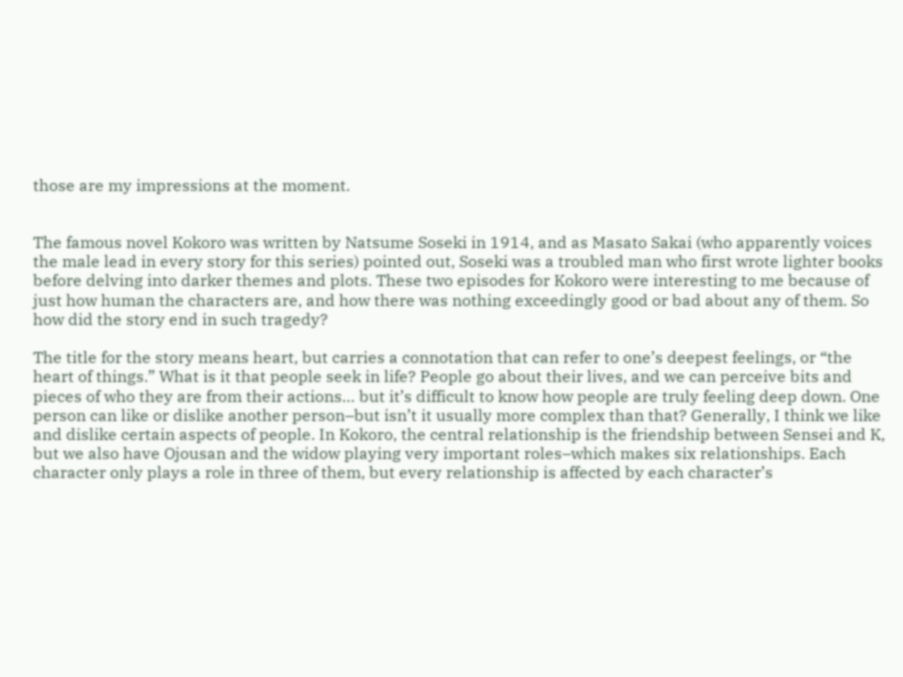those are my impressions at the moment.


The famous novel Kokoro was written by Natsume Soseki in 1914, and as Masato Sakai (who apparently voices the male lead in every story for this series) pointed out, Soseki was a troubled man who first wrote lighter books before delving into darker themes and plots. These two episodes for Kokoro were interesting to me because of just how human the characters are, and how there was nothing exceedingly good or bad about any of them. So how did the story end in such tragedy?

The title for the story means heart, but carries a connotation that can refer to one’s deepest feelings, or “the heart of things.” What is it that people seek in life? People go about their lives, and we can perceive bits and pieces of who they are from their actions… but it’s difficult to know how people are truly feeling deep down. One person can like or dislike another person–but isn’t it usually more complex than that? Generally, I think we like and dislike certain aspects of people. In Kokoro, the central relationship is the friendship between Sensei and K, but we also have Ojousan and the widow playing very important roles–which makes six relationships. Each character only plays a role in three of them, but every relationship is affected by each character’s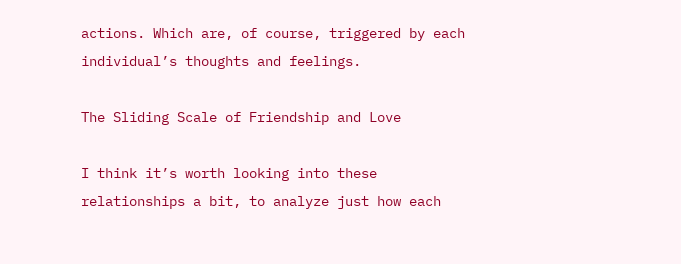actions. Which are, of course, triggered by each individual’s thoughts and feelings.

The Sliding Scale of Friendship and Love

I think it’s worth looking into these relationships a bit, to analyze just how each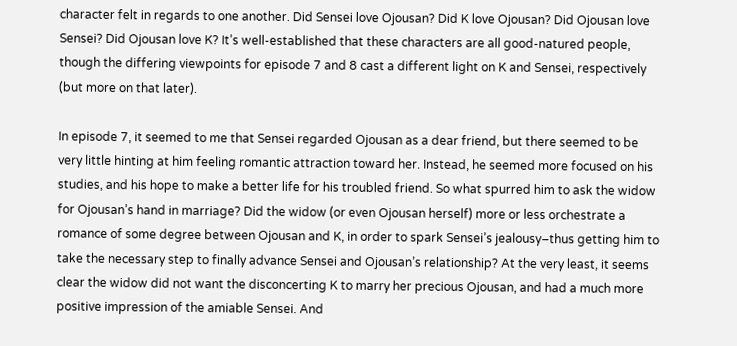character felt in regards to one another. Did Sensei love Ojousan? Did K love Ojousan? Did Ojousan love Sensei? Did Ojousan love K? It’s well-established that these characters are all good-natured people, though the differing viewpoints for episode 7 and 8 cast a different light on K and Sensei, respectively (but more on that later).

In episode 7, it seemed to me that Sensei regarded Ojousan as a dear friend, but there seemed to be very little hinting at him feeling romantic attraction toward her. Instead, he seemed more focused on his studies, and his hope to make a better life for his troubled friend. So what spurred him to ask the widow for Ojousan’s hand in marriage? Did the widow (or even Ojousan herself) more or less orchestrate a romance of some degree between Ojousan and K, in order to spark Sensei’s jealousy–thus getting him to take the necessary step to finally advance Sensei and Ojousan’s relationship? At the very least, it seems clear the widow did not want the disconcerting K to marry her precious Ojousan, and had a much more positive impression of the amiable Sensei. And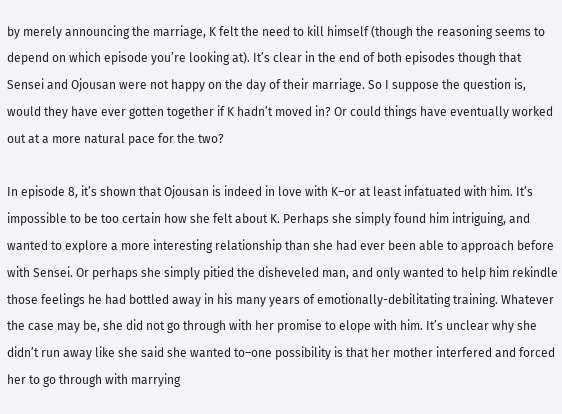by merely announcing the marriage, K felt the need to kill himself (though the reasoning seems to depend on which episode you’re looking at). It’s clear in the end of both episodes though that Sensei and Ojousan were not happy on the day of their marriage. So I suppose the question is, would they have ever gotten together if K hadn’t moved in? Or could things have eventually worked out at a more natural pace for the two?

In episode 8, it’s shown that Ojousan is indeed in love with K–or at least infatuated with him. It’s impossible to be too certain how she felt about K. Perhaps she simply found him intriguing, and wanted to explore a more interesting relationship than she had ever been able to approach before with Sensei. Or perhaps she simply pitied the disheveled man, and only wanted to help him rekindle those feelings he had bottled away in his many years of emotionally-debilitating training. Whatever the case may be, she did not go through with her promise to elope with him. It’s unclear why she didn’t run away like she said she wanted to–one possibility is that her mother interfered and forced her to go through with marrying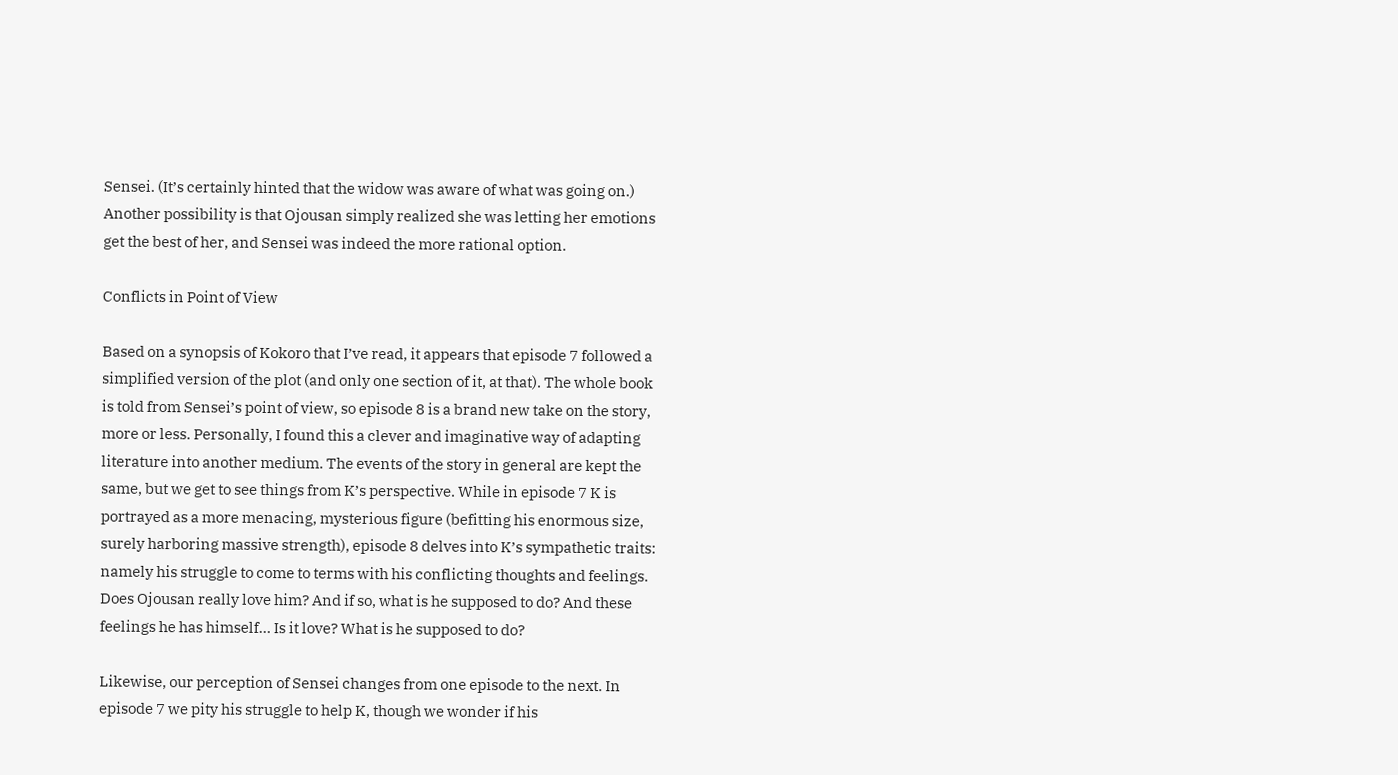Sensei. (It’s certainly hinted that the widow was aware of what was going on.) Another possibility is that Ojousan simply realized she was letting her emotions get the best of her, and Sensei was indeed the more rational option.

Conflicts in Point of View

Based on a synopsis of Kokoro that I’ve read, it appears that episode 7 followed a simplified version of the plot (and only one section of it, at that). The whole book is told from Sensei’s point of view, so episode 8 is a brand new take on the story, more or less. Personally, I found this a clever and imaginative way of adapting literature into another medium. The events of the story in general are kept the same, but we get to see things from K’s perspective. While in episode 7 K is portrayed as a more menacing, mysterious figure (befitting his enormous size, surely harboring massive strength), episode 8 delves into K’s sympathetic traits: namely his struggle to come to terms with his conflicting thoughts and feelings. Does Ojousan really love him? And if so, what is he supposed to do? And these feelings he has himself… Is it love? What is he supposed to do?

Likewise, our perception of Sensei changes from one episode to the next. In episode 7 we pity his struggle to help K, though we wonder if his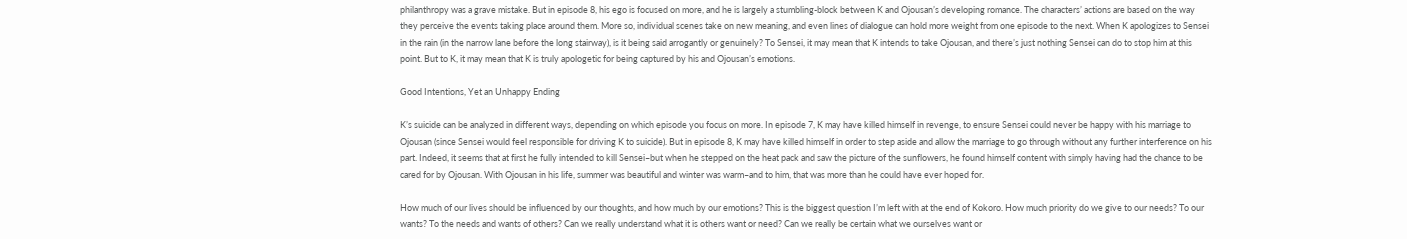philanthropy was a grave mistake. But in episode 8, his ego is focused on more, and he is largely a stumbling-block between K and Ojousan’s developing romance. The characters’ actions are based on the way they perceive the events taking place around them. More so, individual scenes take on new meaning, and even lines of dialogue can hold more weight from one episode to the next. When K apologizes to Sensei in the rain (in the narrow lane before the long stairway), is it being said arrogantly or genuinely? To Sensei, it may mean that K intends to take Ojousan, and there’s just nothing Sensei can do to stop him at this point. But to K, it may mean that K is truly apologetic for being captured by his and Ojousan’s emotions.

Good Intentions, Yet an Unhappy Ending

K’s suicide can be analyzed in different ways, depending on which episode you focus on more. In episode 7, K may have killed himself in revenge, to ensure Sensei could never be happy with his marriage to Ojousan (since Sensei would feel responsible for driving K to suicide). But in episode 8, K may have killed himself in order to step aside and allow the marriage to go through without any further interference on his part. Indeed, it seems that at first he fully intended to kill Sensei–but when he stepped on the heat pack and saw the picture of the sunflowers, he found himself content with simply having had the chance to be cared for by Ojousan. With Ojousan in his life, summer was beautiful and winter was warm–and to him, that was more than he could have ever hoped for.

How much of our lives should be influenced by our thoughts, and how much by our emotions? This is the biggest question I’m left with at the end of Kokoro. How much priority do we give to our needs? To our wants? To the needs and wants of others? Can we really understand what it is others want or need? Can we really be certain what we ourselves want or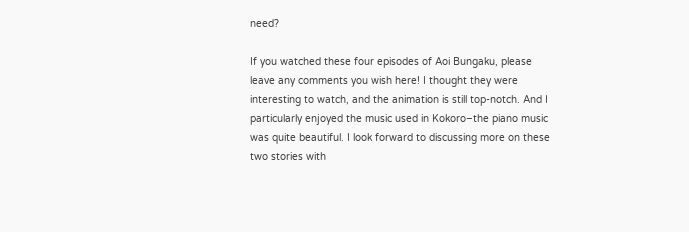need?

If you watched these four episodes of Aoi Bungaku, please leave any comments you wish here! I thought they were interesting to watch, and the animation is still top-notch. And I particularly enjoyed the music used in Kokoro–the piano music was quite beautiful. I look forward to discussing more on these two stories with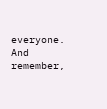everyone. And remember,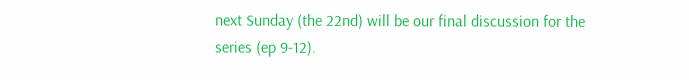next Sunday (the 22nd) will be our final discussion for the series (ep 9-12).